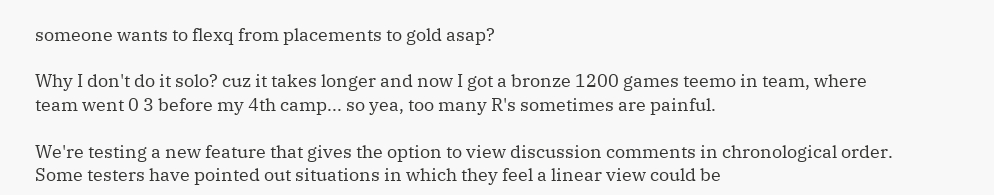someone wants to flexq from placements to gold asap?

Why I don't do it solo? cuz it takes longer and now I got a bronze 1200 games teemo in team, where team went 0 3 before my 4th camp... so yea, too many R's sometimes are painful.

We're testing a new feature that gives the option to view discussion comments in chronological order. Some testers have pointed out situations in which they feel a linear view could be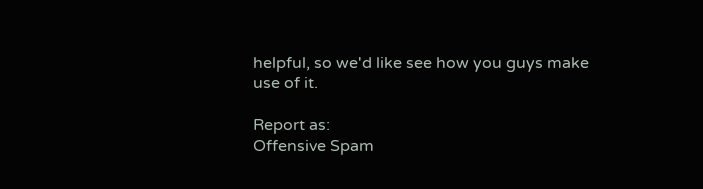helpful, so we'd like see how you guys make use of it.

Report as:
Offensive Spam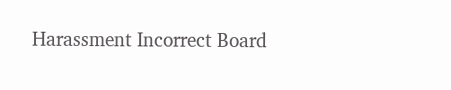Harassment Incorrect Board